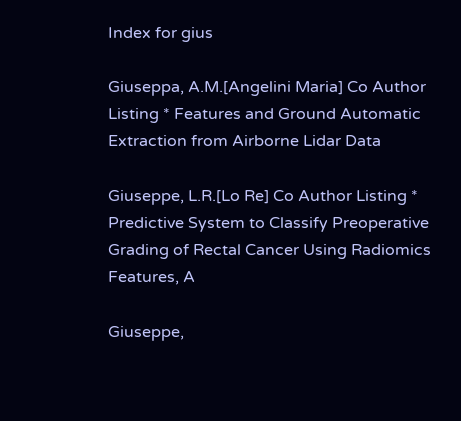Index for gius

Giuseppa, A.M.[Angelini Maria] Co Author Listing * Features and Ground Automatic Extraction from Airborne Lidar Data

Giuseppe, L.R.[Lo Re] Co Author Listing * Predictive System to Classify Preoperative Grading of Rectal Cancer Using Radiomics Features, A

Giuseppe,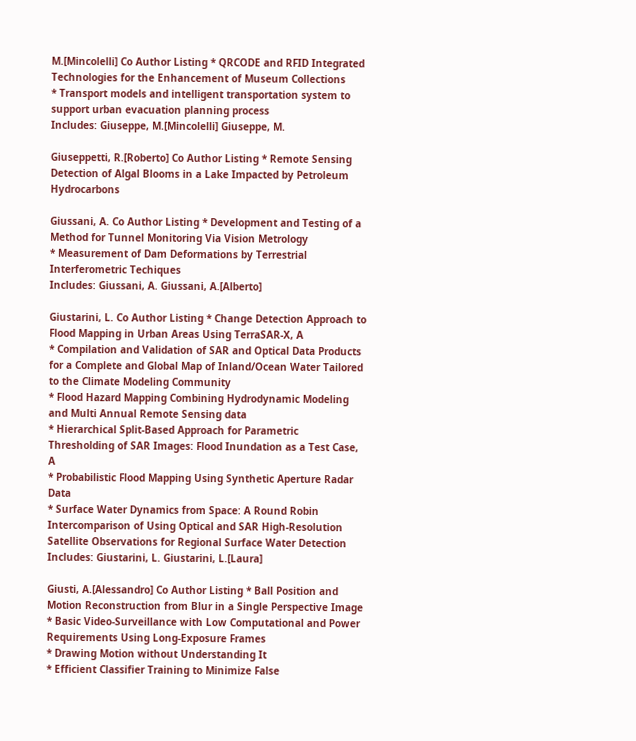M.[Mincolelli] Co Author Listing * QRCODE and RFID Integrated Technologies for the Enhancement of Museum Collections
* Transport models and intelligent transportation system to support urban evacuation planning process
Includes: Giuseppe, M.[Mincolelli] Giuseppe, M.

Giuseppetti, R.[Roberto] Co Author Listing * Remote Sensing Detection of Algal Blooms in a Lake Impacted by Petroleum Hydrocarbons

Giussani, A. Co Author Listing * Development and Testing of a Method for Tunnel Monitoring Via Vision Metrology
* Measurement of Dam Deformations by Terrestrial Interferometric Techiques
Includes: Giussani, A. Giussani, A.[Alberto]

Giustarini, L. Co Author Listing * Change Detection Approach to Flood Mapping in Urban Areas Using TerraSAR-X, A
* Compilation and Validation of SAR and Optical Data Products for a Complete and Global Map of Inland/Ocean Water Tailored to the Climate Modeling Community
* Flood Hazard Mapping Combining Hydrodynamic Modeling and Multi Annual Remote Sensing data
* Hierarchical Split-Based Approach for Parametric Thresholding of SAR Images: Flood Inundation as a Test Case, A
* Probabilistic Flood Mapping Using Synthetic Aperture Radar Data
* Surface Water Dynamics from Space: A Round Robin Intercomparison of Using Optical and SAR High-Resolution Satellite Observations for Regional Surface Water Detection
Includes: Giustarini, L. Giustarini, L.[Laura]

Giusti, A.[Alessandro] Co Author Listing * Ball Position and Motion Reconstruction from Blur in a Single Perspective Image
* Basic Video-Surveillance with Low Computational and Power Requirements Using Long-Exposure Frames
* Drawing Motion without Understanding It
* Efficient Classifier Training to Minimize False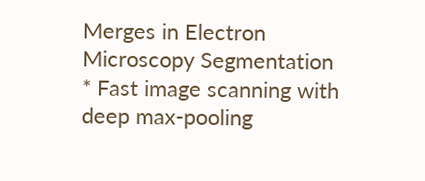Merges in Electron Microscopy Segmentation
* Fast image scanning with deep max-pooling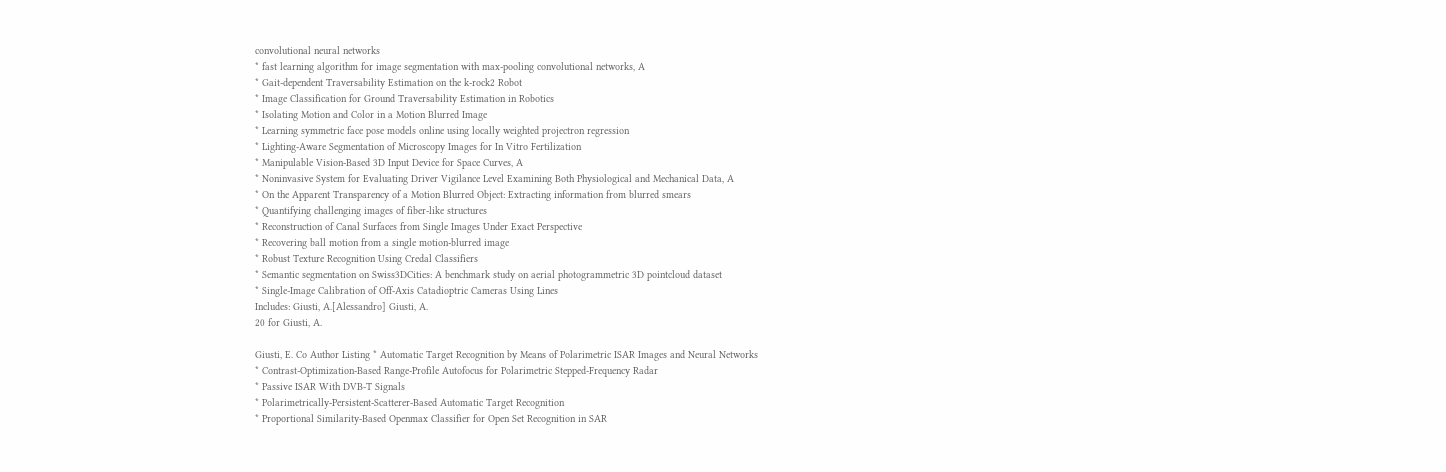convolutional neural networks
* fast learning algorithm for image segmentation with max-pooling convolutional networks, A
* Gait-dependent Traversability Estimation on the k-rock2 Robot
* Image Classification for Ground Traversability Estimation in Robotics
* Isolating Motion and Color in a Motion Blurred Image
* Learning symmetric face pose models online using locally weighted projectron regression
* Lighting-Aware Segmentation of Microscopy Images for In Vitro Fertilization
* Manipulable Vision-Based 3D Input Device for Space Curves, A
* Noninvasive System for Evaluating Driver Vigilance Level Examining Both Physiological and Mechanical Data, A
* On the Apparent Transparency of a Motion Blurred Object: Extracting information from blurred smears
* Quantifying challenging images of fiber-like structures
* Reconstruction of Canal Surfaces from Single Images Under Exact Perspective
* Recovering ball motion from a single motion-blurred image
* Robust Texture Recognition Using Credal Classifiers
* Semantic segmentation on Swiss3DCities: A benchmark study on aerial photogrammetric 3D pointcloud dataset
* Single-Image Calibration of Off-Axis Catadioptric Cameras Using Lines
Includes: Giusti, A.[Alessandro] Giusti, A.
20 for Giusti, A.

Giusti, E. Co Author Listing * Automatic Target Recognition by Means of Polarimetric ISAR Images and Neural Networks
* Contrast-Optimization-Based Range-Profile Autofocus for Polarimetric Stepped-Frequency Radar
* Passive ISAR With DVB-T Signals
* Polarimetrically-Persistent-Scatterer-Based Automatic Target Recognition
* Proportional Similarity-Based Openmax Classifier for Open Set Recognition in SAR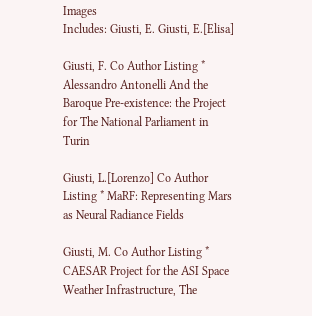Images
Includes: Giusti, E. Giusti, E.[Elisa]

Giusti, F. Co Author Listing * Alessandro Antonelli And the Baroque Pre-existence: the Project for The National Parliament in Turin

Giusti, L.[Lorenzo] Co Author Listing * MaRF: Representing Mars as Neural Radiance Fields

Giusti, M. Co Author Listing * CAESAR Project for the ASI Space Weather Infrastructure, The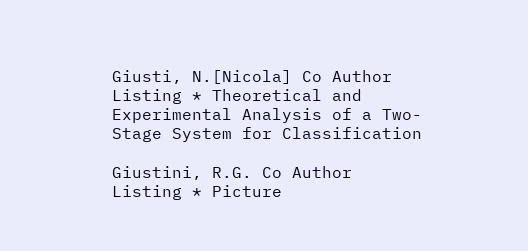Giusti, N.[Nicola] Co Author Listing * Theoretical and Experimental Analysis of a Two-Stage System for Classification

Giustini, R.G. Co Author Listing * Picture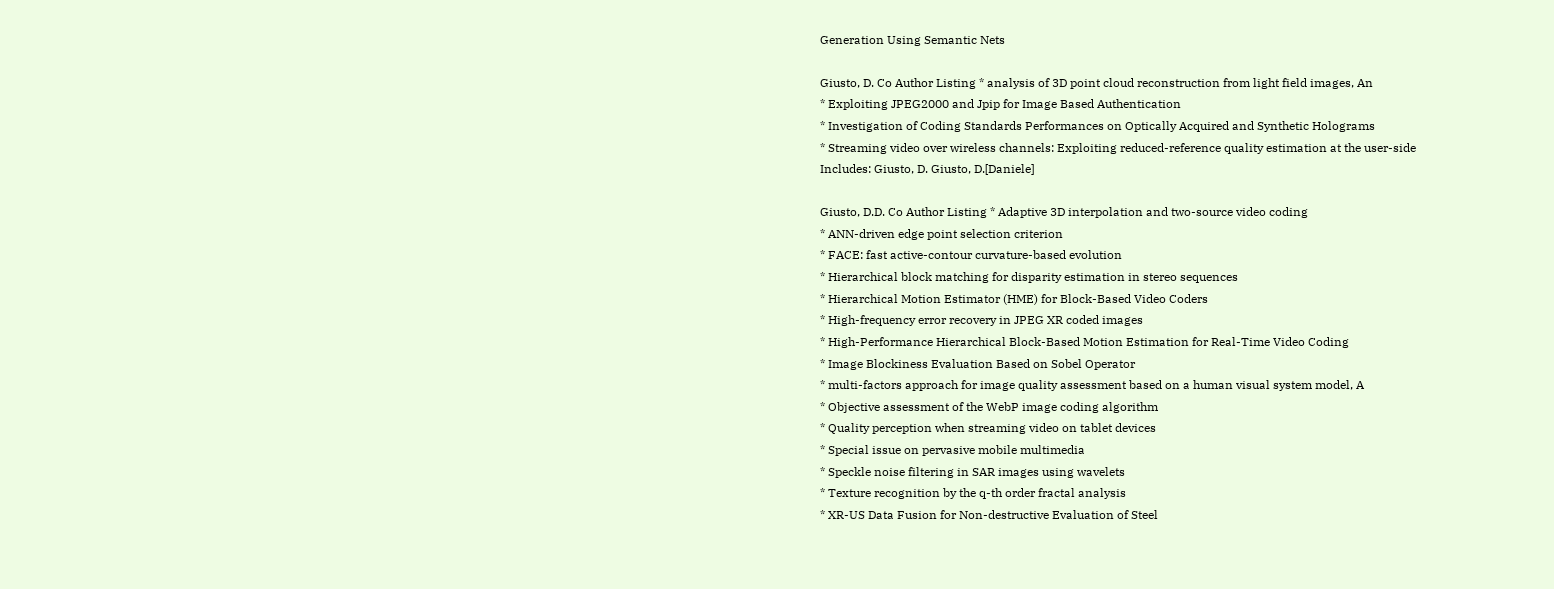Generation Using Semantic Nets

Giusto, D. Co Author Listing * analysis of 3D point cloud reconstruction from light field images, An
* Exploiting JPEG2000 and Jpip for Image Based Authentication
* Investigation of Coding Standards Performances on Optically Acquired and Synthetic Holograms
* Streaming video over wireless channels: Exploiting reduced-reference quality estimation at the user-side
Includes: Giusto, D. Giusto, D.[Daniele]

Giusto, D.D. Co Author Listing * Adaptive 3D interpolation and two-source video coding
* ANN-driven edge point selection criterion
* FACE: fast active-contour curvature-based evolution
* Hierarchical block matching for disparity estimation in stereo sequences
* Hierarchical Motion Estimator (HME) for Block-Based Video Coders
* High-frequency error recovery in JPEG XR coded images
* High-Performance Hierarchical Block-Based Motion Estimation for Real-Time Video Coding
* Image Blockiness Evaluation Based on Sobel Operator
* multi-factors approach for image quality assessment based on a human visual system model, A
* Objective assessment of the WebP image coding algorithm
* Quality perception when streaming video on tablet devices
* Special issue on pervasive mobile multimedia
* Speckle noise filtering in SAR images using wavelets
* Texture recognition by the q-th order fractal analysis
* XR-US Data Fusion for Non-destructive Evaluation of Steel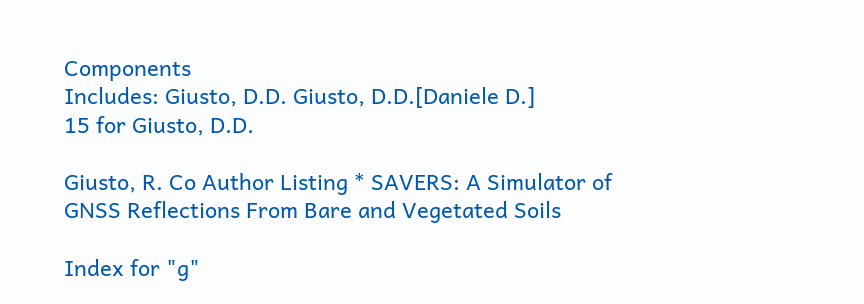Components
Includes: Giusto, D.D. Giusto, D.D.[Daniele D.]
15 for Giusto, D.D.

Giusto, R. Co Author Listing * SAVERS: A Simulator of GNSS Reflections From Bare and Vegetated Soils

Index for "g"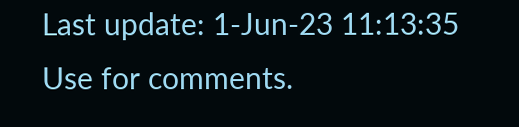Last update: 1-Jun-23 11:13:35
Use for comments.